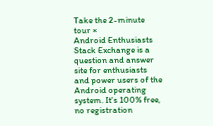Take the 2-minute tour ×
Android Enthusiasts Stack Exchange is a question and answer site for enthusiasts and power users of the Android operating system. It's 100% free, no registration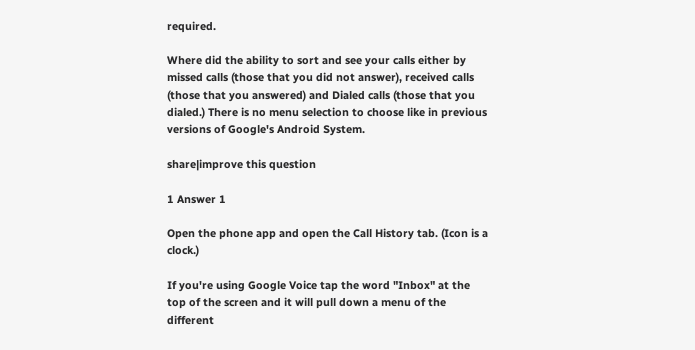required.

Where did the ability to sort and see your calls either by missed calls (those that you did not answer), received calls (those that you answered) and Dialed calls (those that you dialed.) There is no menu selection to choose like in previous versions of Google's Android System.

share|improve this question

1 Answer 1

Open the phone app and open the Call History tab. (Icon is a clock.)

If you're using Google Voice tap the word "Inbox" at the top of the screen and it will pull down a menu of the different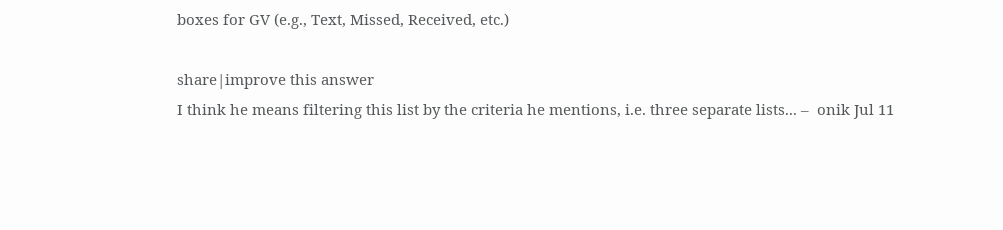boxes for GV (e.g., Text, Missed, Received, etc.)

share|improve this answer
I think he means filtering this list by the criteria he mentions, i.e. three separate lists... –  onik Jul 11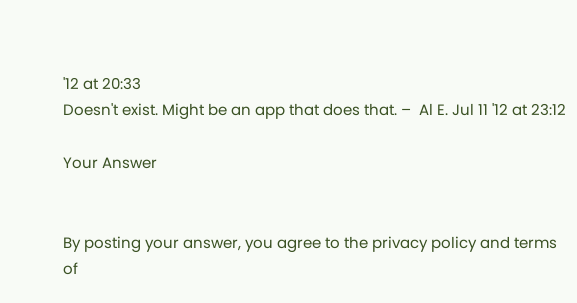'12 at 20:33
Doesn't exist. Might be an app that does that. –  Al E. Jul 11 '12 at 23:12

Your Answer


By posting your answer, you agree to the privacy policy and terms of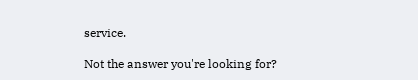service.

Not the answer you're looking for?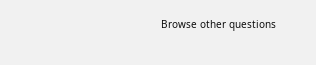Browse other questions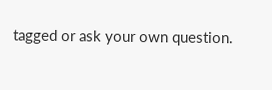tagged or ask your own question.